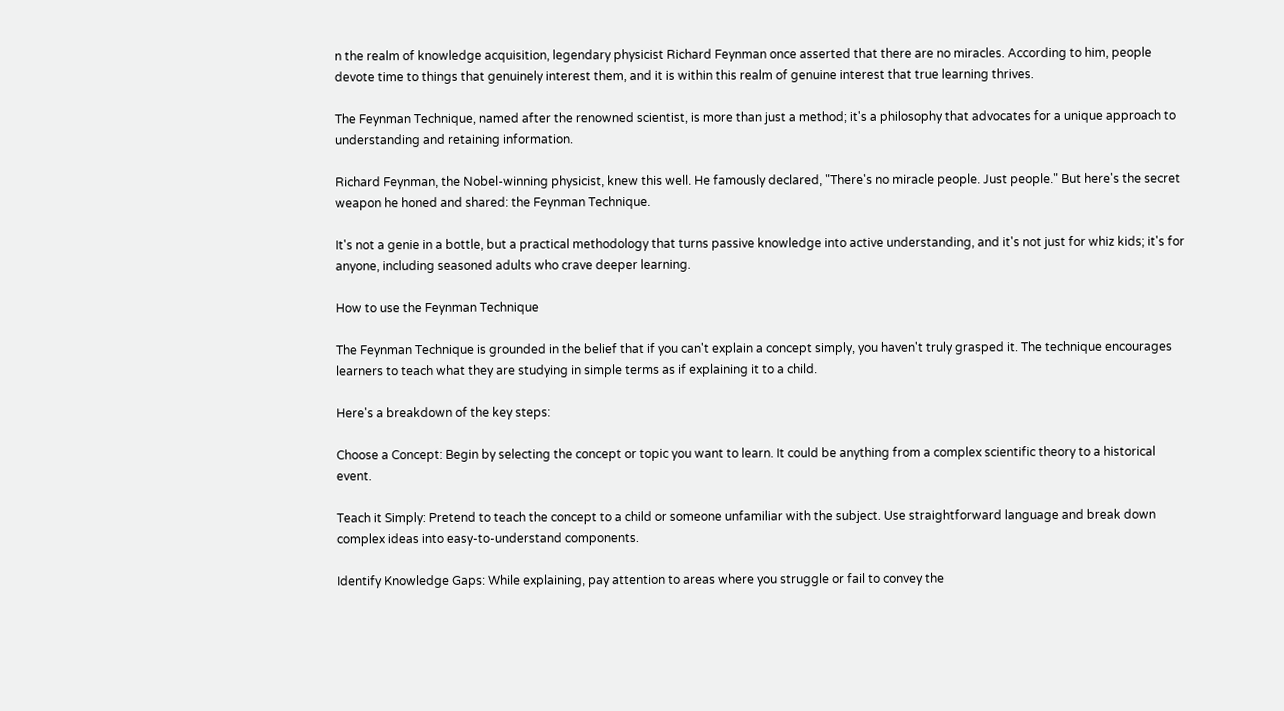n the realm of knowledge acquisition, legendary physicist Richard Feynman once asserted that there are no miracles. According to him, people devote time to things that genuinely interest them, and it is within this realm of genuine interest that true learning thrives.

The Feynman Technique, named after the renowned scientist, is more than just a method; it's a philosophy that advocates for a unique approach to understanding and retaining information.

Richard Feynman, the Nobel-winning physicist, knew this well. He famously declared, "There's no miracle people. Just people." But here's the secret weapon he honed and shared: the Feynman Technique.

It's not a genie in a bottle, but a practical methodology that turns passive knowledge into active understanding, and it's not just for whiz kids; it's for anyone, including seasoned adults who crave deeper learning.

How to use the Feynman Technique

The Feynman Technique is grounded in the belief that if you can't explain a concept simply, you haven't truly grasped it. The technique encourages learners to teach what they are studying in simple terms as if explaining it to a child.

Here's a breakdown of the key steps:

Choose a Concept: Begin by selecting the concept or topic you want to learn. It could be anything from a complex scientific theory to a historical event.

Teach it Simply: Pretend to teach the concept to a child or someone unfamiliar with the subject. Use straightforward language and break down complex ideas into easy-to-understand components.

Identify Knowledge Gaps: While explaining, pay attention to areas where you struggle or fail to convey the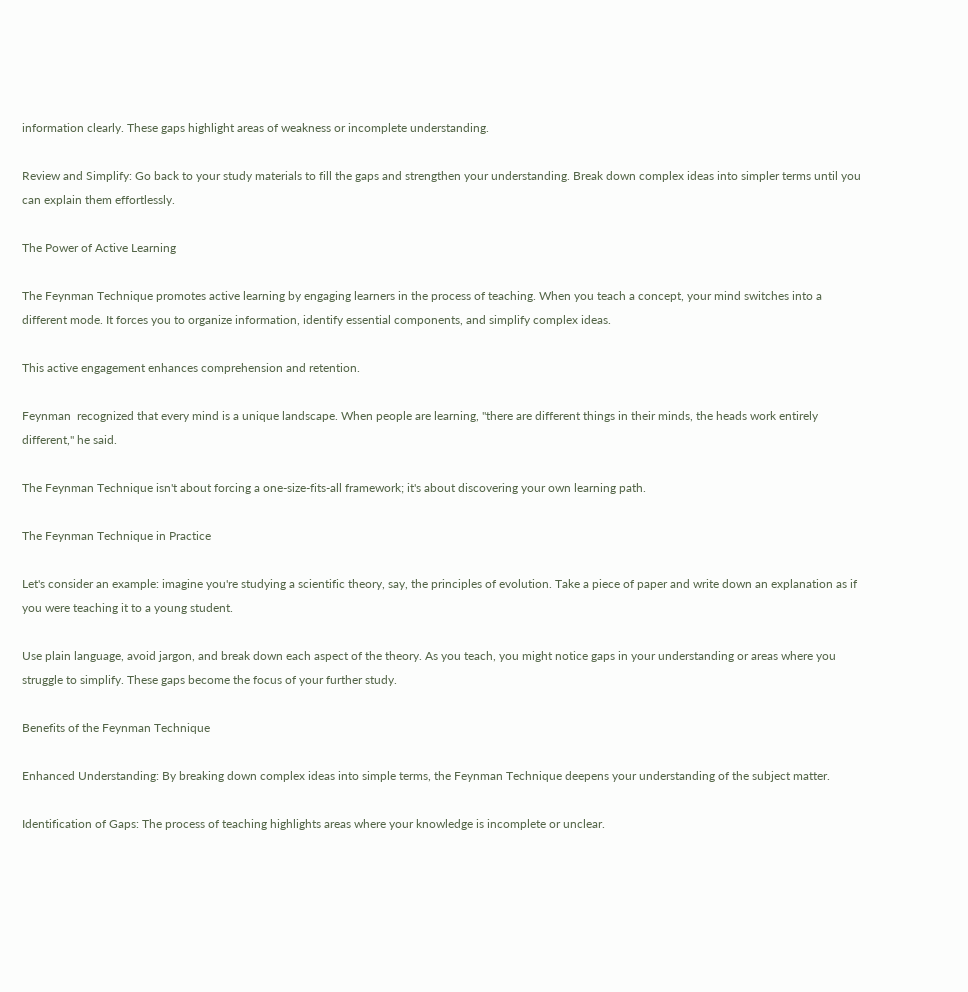information clearly. These gaps highlight areas of weakness or incomplete understanding.

Review and Simplify: Go back to your study materials to fill the gaps and strengthen your understanding. Break down complex ideas into simpler terms until you can explain them effortlessly.

The Power of Active Learning

The Feynman Technique promotes active learning by engaging learners in the process of teaching. When you teach a concept, your mind switches into a different mode. It forces you to organize information, identify essential components, and simplify complex ideas.

This active engagement enhances comprehension and retention.

Feynman  recognized that every mind is a unique landscape. When people are learning, "there are different things in their minds, the heads work entirely different," he said.

The Feynman Technique isn't about forcing a one-size-fits-all framework; it's about discovering your own learning path.

The Feynman Technique in Practice

Let's consider an example: imagine you're studying a scientific theory, say, the principles of evolution. Take a piece of paper and write down an explanation as if you were teaching it to a young student.

Use plain language, avoid jargon, and break down each aspect of the theory. As you teach, you might notice gaps in your understanding or areas where you struggle to simplify. These gaps become the focus of your further study.

Benefits of the Feynman Technique

Enhanced Understanding: By breaking down complex ideas into simple terms, the Feynman Technique deepens your understanding of the subject matter.

Identification of Gaps: The process of teaching highlights areas where your knowledge is incomplete or unclear.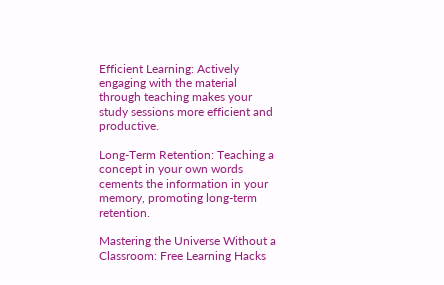Efficient Learning: Actively engaging with the material through teaching makes your study sessions more efficient and productive.

Long-Term Retention: Teaching a concept in your own words cements the information in your memory, promoting long-term retention.

Mastering the Universe Without a Classroom: Free Learning Hacks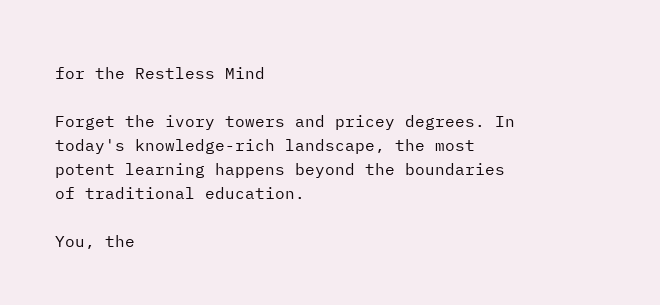for the Restless Mind

Forget the ivory towers and pricey degrees. In today's knowledge-rich landscape, the most potent learning happens beyond the boundaries of traditional education.

You, the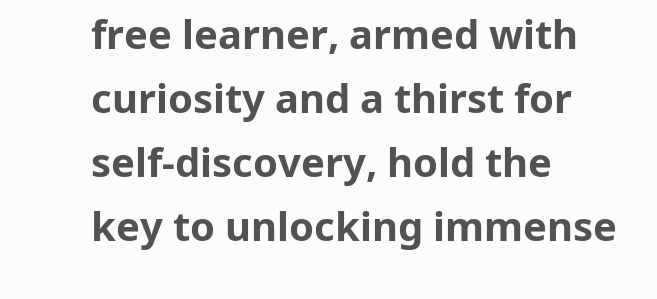free learner, armed with curiosity and a thirst for self-discovery, hold the key to unlocking immense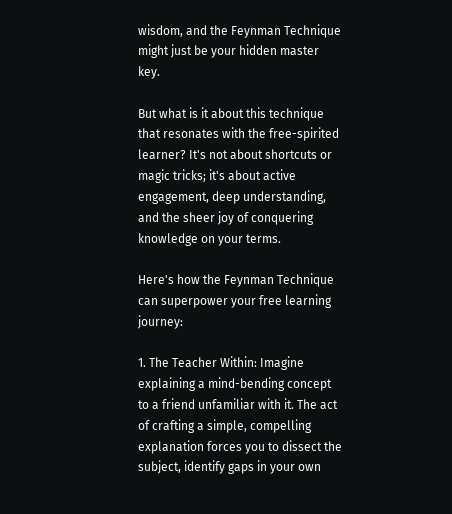wisdom, and the Feynman Technique might just be your hidden master key.

But what is it about this technique that resonates with the free-spirited learner? It's not about shortcuts or magic tricks; it's about active engagement, deep understanding, and the sheer joy of conquering knowledge on your terms.

Here's how the Feynman Technique can superpower your free learning journey:

1. The Teacher Within: Imagine explaining a mind-bending concept to a friend unfamiliar with it. The act of crafting a simple, compelling explanation forces you to dissect the subject, identify gaps in your own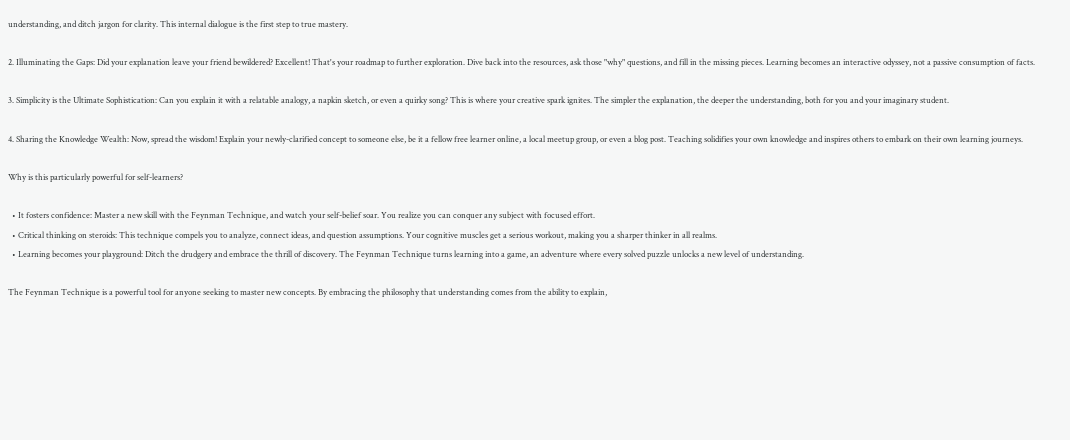understanding, and ditch jargon for clarity. This internal dialogue is the first step to true mastery.

2. Illuminating the Gaps: Did your explanation leave your friend bewildered? Excellent! That's your roadmap to further exploration. Dive back into the resources, ask those "why" questions, and fill in the missing pieces. Learning becomes an interactive odyssey, not a passive consumption of facts.

3. Simplicity is the Ultimate Sophistication: Can you explain it with a relatable analogy, a napkin sketch, or even a quirky song? This is where your creative spark ignites. The simpler the explanation, the deeper the understanding, both for you and your imaginary student.

4. Sharing the Knowledge Wealth: Now, spread the wisdom! Explain your newly-clarified concept to someone else, be it a fellow free learner online, a local meetup group, or even a blog post. Teaching solidifies your own knowledge and inspires others to embark on their own learning journeys.

Why is this particularly powerful for self-learners?

  • It fosters confidence: Master a new skill with the Feynman Technique, and watch your self-belief soar. You realize you can conquer any subject with focused effort.
  • Critical thinking on steroids: This technique compels you to analyze, connect ideas, and question assumptions. Your cognitive muscles get a serious workout, making you a sharper thinker in all realms.
  • Learning becomes your playground: Ditch the drudgery and embrace the thrill of discovery. The Feynman Technique turns learning into a game, an adventure where every solved puzzle unlocks a new level of understanding.

The Feynman Technique is a powerful tool for anyone seeking to master new concepts. By embracing the philosophy that understanding comes from the ability to explain,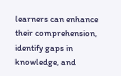learners can enhance their comprehension, identify gaps in knowledge, and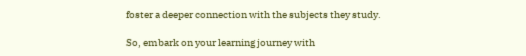foster a deeper connection with the subjects they study.

So, embark on your learning journey with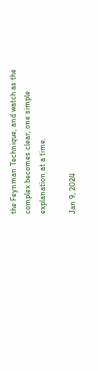the Feynman Technique, and watch as the complex becomes clear, one simple explanation at a time.

Jan 9, 2024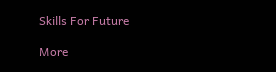Skills For Future

More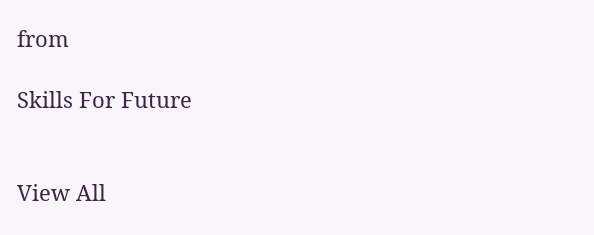from

Skills For Future


View All